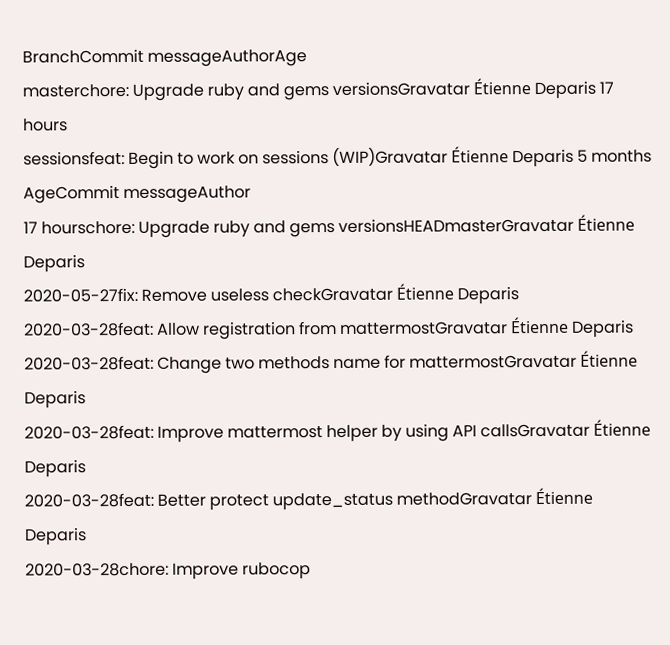BranchCommit messageAuthorAge
masterchore: Upgrade ruby and gems versionsGravatar Étienne Deparis 17 hours
sessionsfeat: Begin to work on sessions (WIP)Gravatar Étienne Deparis 5 months
AgeCommit messageAuthor
17 hourschore: Upgrade ruby and gems versionsHEADmasterGravatar Étienne Deparis
2020-05-27fix: Remove useless checkGravatar Étienne Deparis
2020-03-28feat: Allow registration from mattermostGravatar Étienne Deparis
2020-03-28feat: Change two methods name for mattermostGravatar Étienne Deparis
2020-03-28feat: Improve mattermost helper by using API callsGravatar Étienne Deparis
2020-03-28feat: Better protect update_status methodGravatar Étienne Deparis
2020-03-28chore: Improve rubocop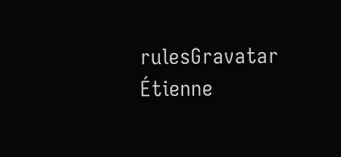rulesGravatar Étienne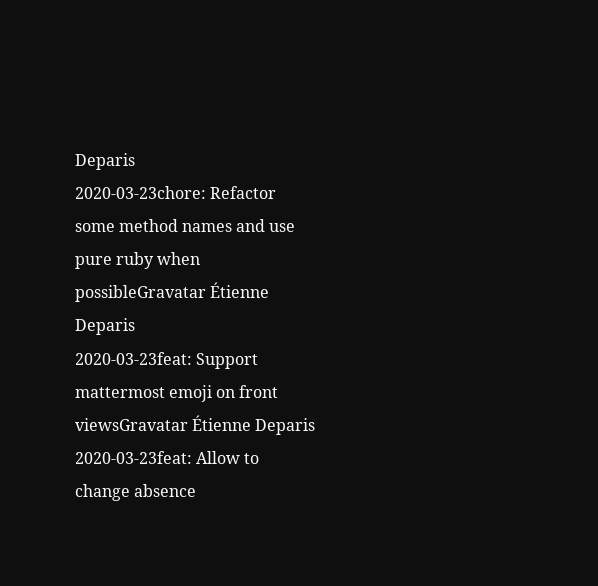Deparis
2020-03-23chore: Refactor some method names and use pure ruby when possibleGravatar Étienne Deparis
2020-03-23feat: Support mattermost emoji on front viewsGravatar Étienne Deparis
2020-03-23feat: Allow to change absence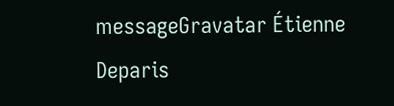messageGravatar Étienne Deparis